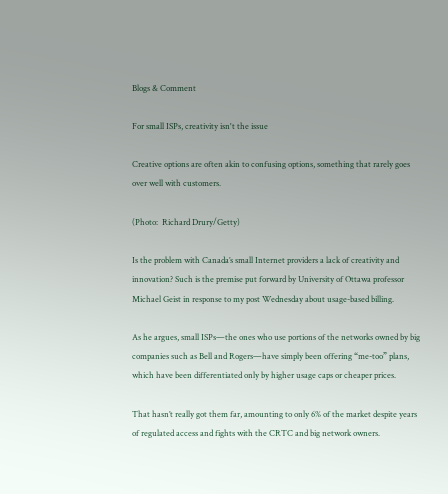Blogs & Comment

For small ISPs, creativity isn't the issue

Creative options are often akin to confusing options, something that rarely goes over well with customers.

(Photo:  Richard Drury/Getty)

Is the problem with Canada’s small Internet providers a lack of creativity and innovation? Such is the premise put forward by University of Ottawa professor Michael Geist in response to my post Wednesday about usage-based billing.

As he argues, small ISPs—the ones who use portions of the networks owned by big companies such as Bell and Rogers—have simply been offering “me-too” plans, which have been differentiated only by higher usage caps or cheaper prices.

That hasn’t really got them far, amounting to only 6% of the market despite years of regulated access and fights with the CRTC and big network owners.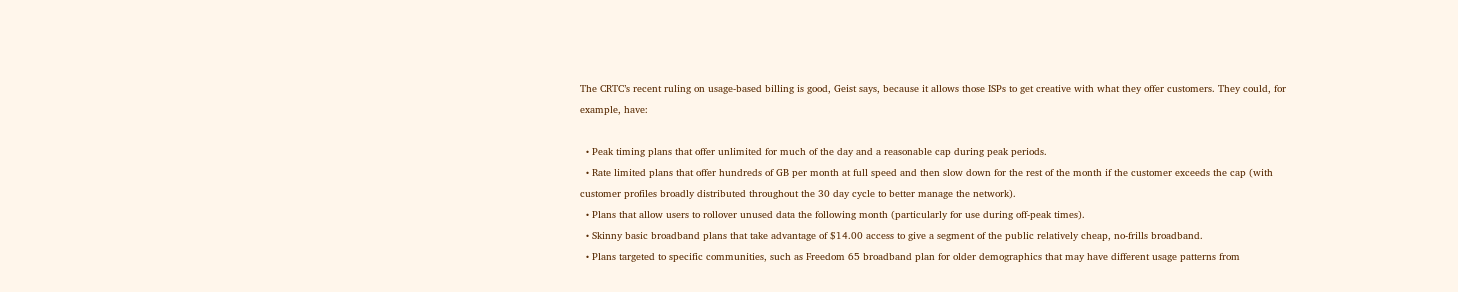The CRTC’s recent ruling on usage-based billing is good, Geist says, because it allows those ISPs to get creative with what they offer customers. They could, for example, have:

  • Peak timing plans that offer unlimited for much of the day and a reasonable cap during peak periods.
  • Rate limited plans that offer hundreds of GB per month at full speed and then slow down for the rest of the month if the customer exceeds the cap (with customer profiles broadly distributed throughout the 30 day cycle to better manage the network).
  • Plans that allow users to rollover unused data the following month (particularly for use during off-peak times).
  • Skinny basic broadband plans that take advantage of $14.00 access to give a segment of the public relatively cheap, no-frills broadband.
  • Plans targeted to specific communities, such as Freedom 65 broadband plan for older demographics that may have different usage patterns from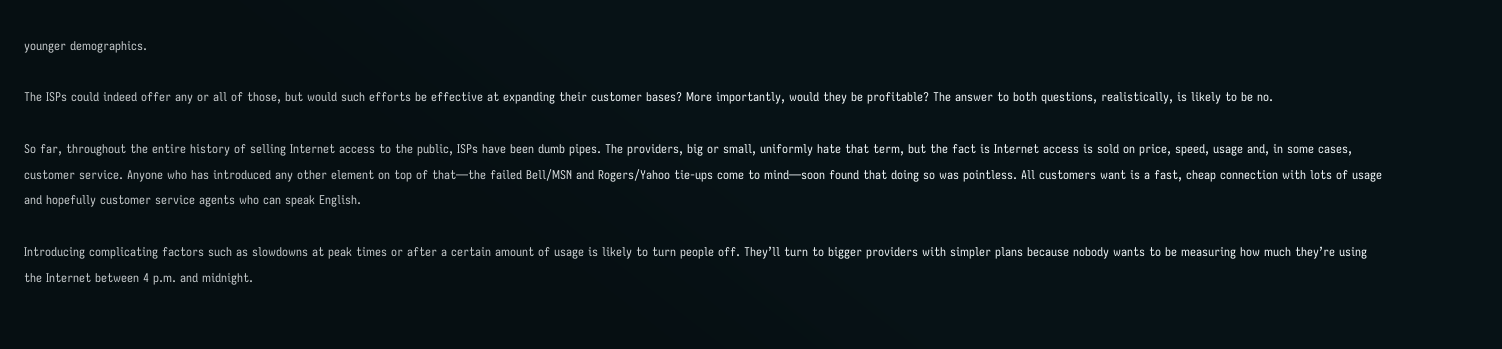younger demographics.

The ISPs could indeed offer any or all of those, but would such efforts be effective at expanding their customer bases? More importantly, would they be profitable? The answer to both questions, realistically, is likely to be no.

So far, throughout the entire history of selling Internet access to the public, ISPs have been dumb pipes. The providers, big or small, uniformly hate that term, but the fact is Internet access is sold on price, speed, usage and, in some cases, customer service. Anyone who has introduced any other element on top of that—the failed Bell/MSN and Rogers/Yahoo tie-ups come to mind—soon found that doing so was pointless. All customers want is a fast, cheap connection with lots of usage and hopefully customer service agents who can speak English.

Introducing complicating factors such as slowdowns at peak times or after a certain amount of usage is likely to turn people off. They’ll turn to bigger providers with simpler plans because nobody wants to be measuring how much they’re using the Internet between 4 p.m. and midnight.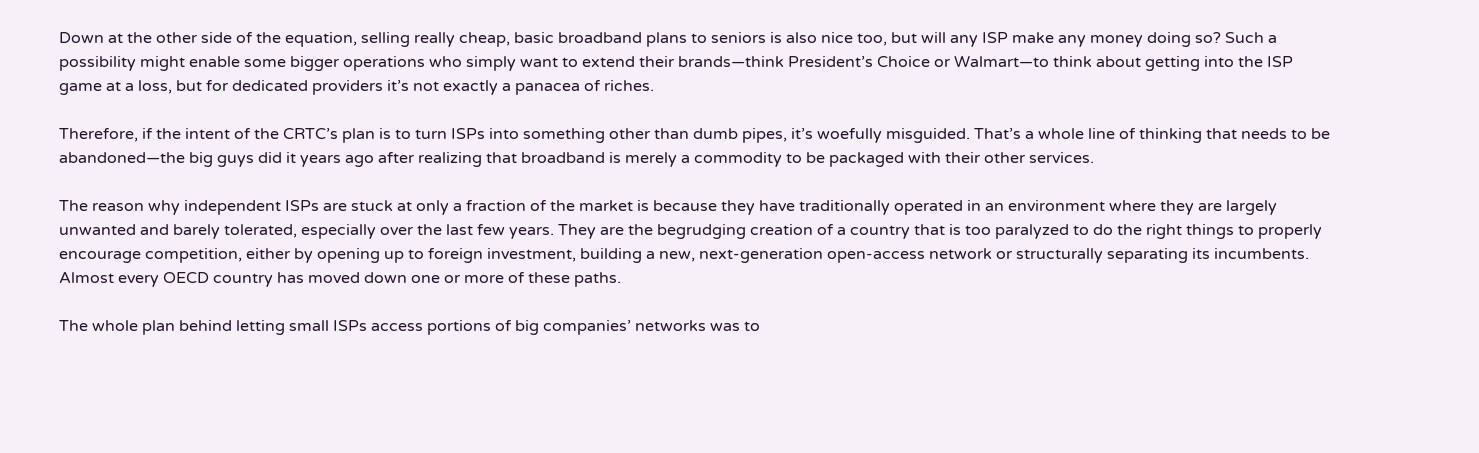Down at the other side of the equation, selling really cheap, basic broadband plans to seniors is also nice too, but will any ISP make any money doing so? Such a possibility might enable some bigger operations who simply want to extend their brands—think President’s Choice or Walmart—to think about getting into the ISP game at a loss, but for dedicated providers it’s not exactly a panacea of riches.

Therefore, if the intent of the CRTC’s plan is to turn ISPs into something other than dumb pipes, it’s woefully misguided. That’s a whole line of thinking that needs to be abandoned—the big guys did it years ago after realizing that broadband is merely a commodity to be packaged with their other services.

The reason why independent ISPs are stuck at only a fraction of the market is because they have traditionally operated in an environment where they are largely unwanted and barely tolerated, especially over the last few years. They are the begrudging creation of a country that is too paralyzed to do the right things to properly encourage competition, either by opening up to foreign investment, building a new, next-generation open-access network or structurally separating its incumbents. Almost every OECD country has moved down one or more of these paths.

The whole plan behind letting small ISPs access portions of big companies’ networks was to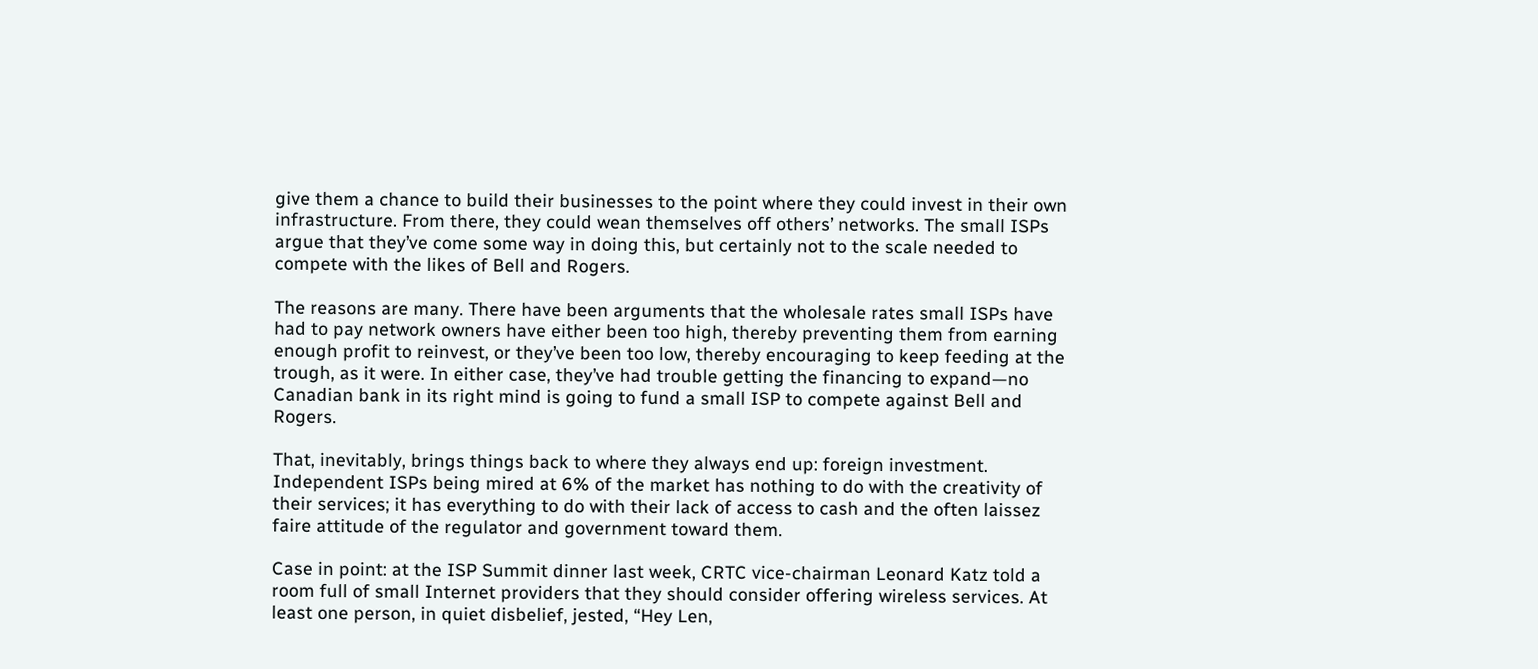give them a chance to build their businesses to the point where they could invest in their own infrastructure. From there, they could wean themselves off others’ networks. The small ISPs argue that they’ve come some way in doing this, but certainly not to the scale needed to compete with the likes of Bell and Rogers.

The reasons are many. There have been arguments that the wholesale rates small ISPs have had to pay network owners have either been too high, thereby preventing them from earning enough profit to reinvest, or they’ve been too low, thereby encouraging to keep feeding at the trough, as it were. In either case, they’ve had trouble getting the financing to expand—no Canadian bank in its right mind is going to fund a small ISP to compete against Bell and Rogers.

That, inevitably, brings things back to where they always end up: foreign investment. Independent ISPs being mired at 6% of the market has nothing to do with the creativity of their services; it has everything to do with their lack of access to cash and the often laissez faire attitude of the regulator and government toward them.

Case in point: at the ISP Summit dinner last week, CRTC vice-chairman Leonard Katz told a room full of small Internet providers that they should consider offering wireless services. At least one person, in quiet disbelief, jested, “Hey Len,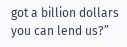got a billion dollars you can lend us?”